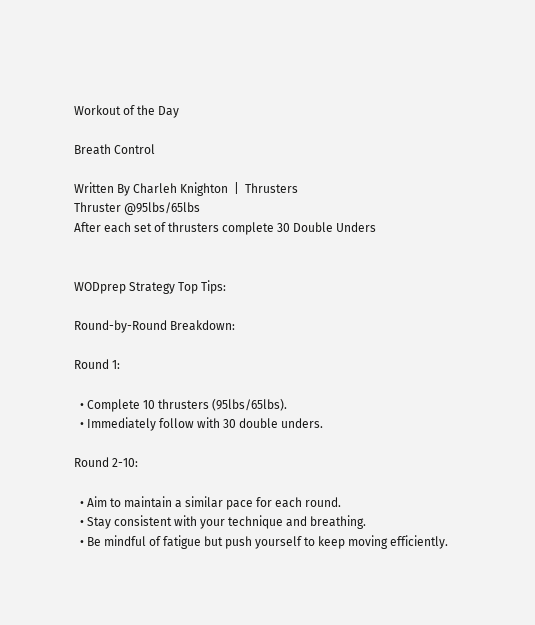Workout of the Day

Breath Control

Written By Charleh Knighton  |  Thrusters
Thruster @95lbs/65lbs
After each set of thrusters complete 30 Double Unders


WODprep Strategy Top Tips:

Round-by-Round Breakdown:

Round 1:

  • Complete 10 thrusters (95lbs/65lbs).
  • Immediately follow with 30 double unders.

Round 2-10:

  • Aim to maintain a similar pace for each round.
  • Stay consistent with your technique and breathing.
  • Be mindful of fatigue but push yourself to keep moving efficiently.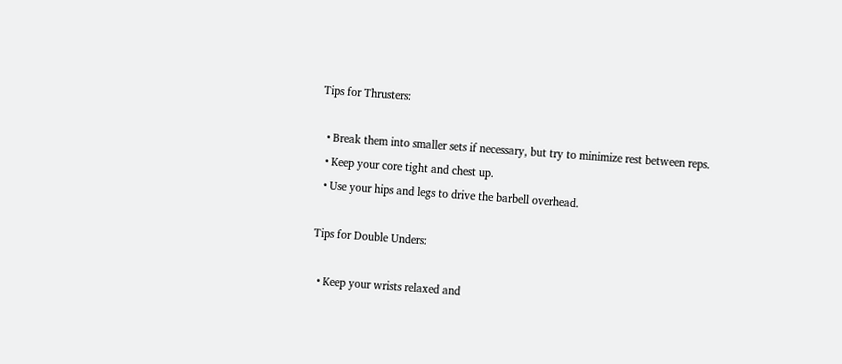Tips for Thrusters:

  • Break them into smaller sets if necessary, but try to minimize rest between reps.
  • Keep your core tight and chest up.
  • Use your hips and legs to drive the barbell overhead.

Tips for Double Unders:

  • Keep your wrists relaxed and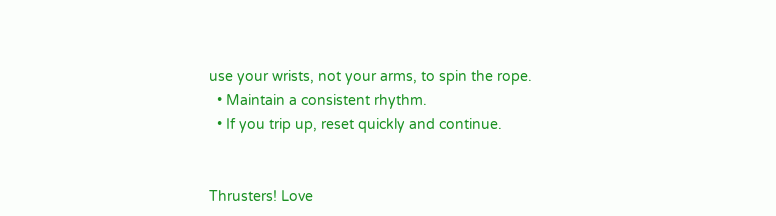use your wrists, not your arms, to spin the rope.
  • Maintain a consistent rhythm.
  • If you trip up, reset quickly and continue.


Thrusters! Love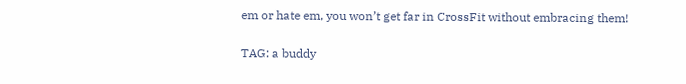em or hate em, you won’t get far in CrossFit without embracing them!

TAG: a buddy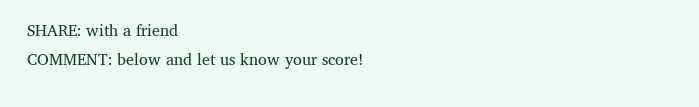SHARE: with a friend
COMMENT: below and let us know your score!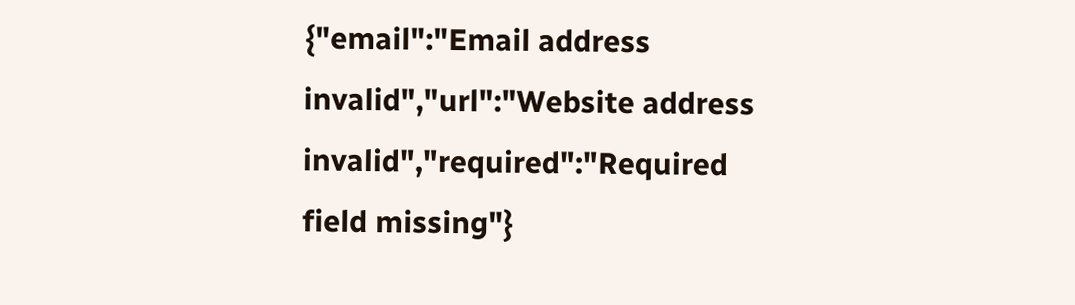{"email":"Email address invalid","url":"Website address invalid","required":"Required field missing"}